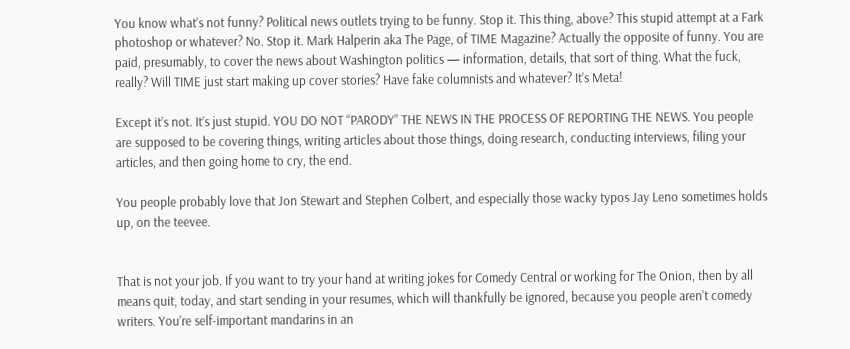You know what’s not funny? Political news outlets trying to be funny. Stop it. This thing, above? This stupid attempt at a Fark photoshop or whatever? No. Stop it. Mark Halperin aka The Page, of TIME Magazine? Actually the opposite of funny. You are paid, presumably, to cover the news about Washington politics — information, details, that sort of thing. What the fuck, really? Will TIME just start making up cover stories? Have fake columnists and whatever? It’s Meta!

Except it’s not. It’s just stupid. YOU DO NOT “PARODY” THE NEWS IN THE PROCESS OF REPORTING THE NEWS. You people are supposed to be covering things, writing articles about those things, doing research, conducting interviews, filing your articles, and then going home to cry, the end.

You people probably love that Jon Stewart and Stephen Colbert, and especially those wacky typos Jay Leno sometimes holds up, on the teevee.


That is not your job. If you want to try your hand at writing jokes for Comedy Central or working for The Onion, then by all means quit, today, and start sending in your resumes, which will thankfully be ignored, because you people aren’t comedy writers. You’re self-important mandarins in an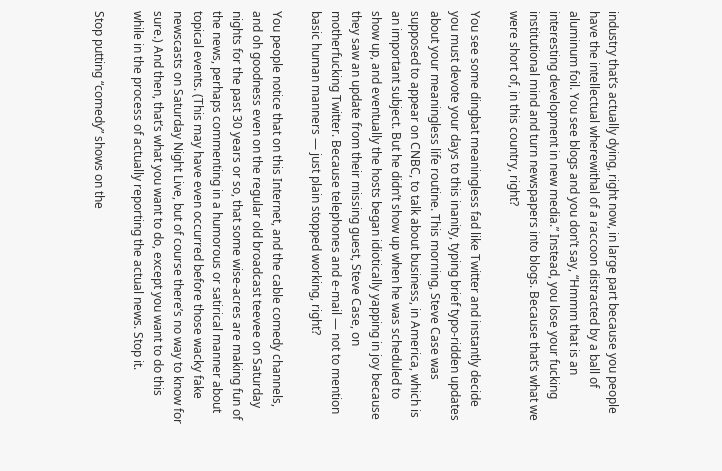industry that’s actually dying, right now, in large part because you people have the intellectual wherewithal of a raccoon distracted by a ball of aluminum foil. You see blogs and you don’t say, “Hmmm that is an interesting development in new media.” Instead, you lose your fucking institutional mind and turn newspapers into blogs. Because that’s what we were short of, in this country, right?

You see some dingbat meaningless fad like Twitter and instantly decide you must devote your days to this inanity, typing brief typo-ridden updates about your meaningless life routine. This morning, Steve Case was supposed to appear on CNBC, to talk about business, in America, which is an important subject. But he didn’t show up when he was scheduled to show up, and eventually the hosts began idiotically yapping in joy because they saw an update from their missing guest, Steve Case, on motherfucking Twitter. Because telephones and e-mail — not to mention basic human manners — just plain stopped working, right?

You people notice that on this Internet, and the cable comedy channels, and oh goodness even on the regular old broadcast teevee on Saturday nights for the past 30 years or so, that some wise-acres are making fun of the news, perhaps commenting in a humorous or satirical manner about topical events. (This may have even occurred before those wacky fake newscasts on Saturday Night Live, but of course there’s no way to know for sure.) And then, that’s what you want to do, except you want to do this while in the process of actually reporting the actual news. Stop it.

Stop putting “comedy” shows on the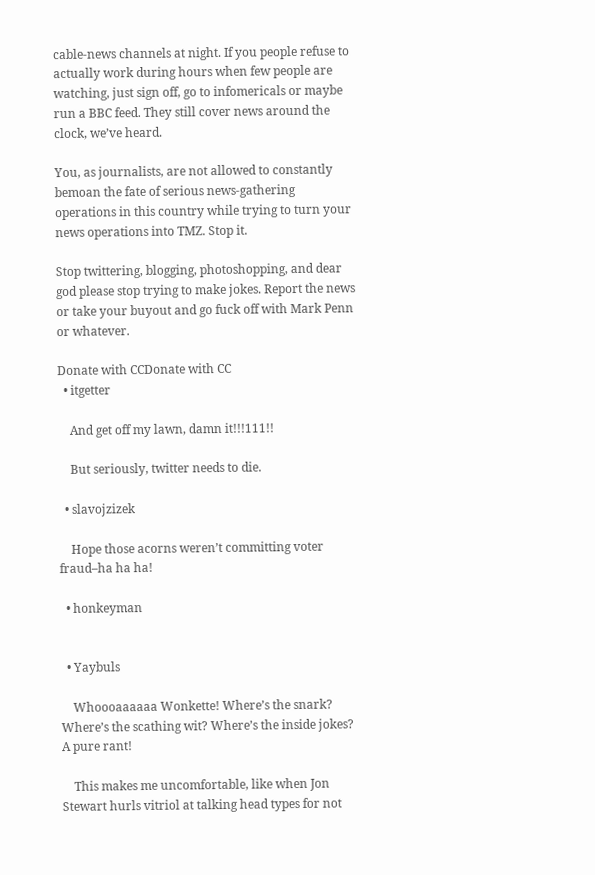cable-news channels at night. If you people refuse to actually work during hours when few people are watching, just sign off, go to infomericals or maybe run a BBC feed. They still cover news around the clock, we’ve heard.

You, as journalists, are not allowed to constantly bemoan the fate of serious news-gathering operations in this country while trying to turn your news operations into TMZ. Stop it.

Stop twittering, blogging, photoshopping, and dear god please stop trying to make jokes. Report the news or take your buyout and go fuck off with Mark Penn or whatever.

Donate with CCDonate with CC
  • itgetter

    And get off my lawn, damn it!!!111!!

    But seriously, twitter needs to die.

  • slavojzizek

    Hope those acorns weren’t committing voter fraud–ha ha ha!

  • honkeyman


  • Yaybuls

    Whoooaaaaaa Wonkette! Where’s the snark? Where’s the scathing wit? Where’s the inside jokes? A pure rant!

    This makes me uncomfortable, like when Jon Stewart hurls vitriol at talking head types for not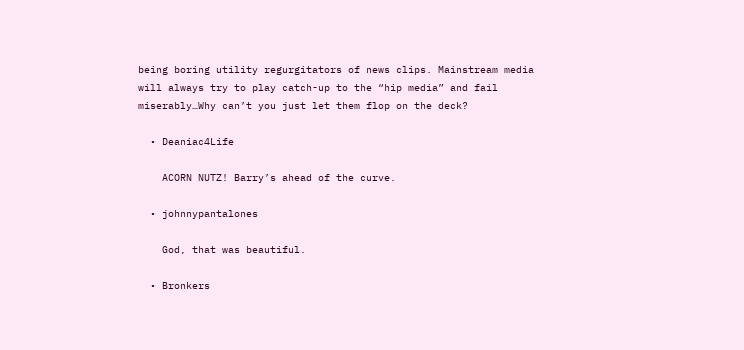being boring utility regurgitators of news clips. Mainstream media will always try to play catch-up to the “hip media” and fail miserably…Why can’t you just let them flop on the deck?

  • Deaniac4Life

    ACORN NUTZ! Barry’s ahead of the curve.

  • johnnypantalones

    God, that was beautiful.

  • Bronkers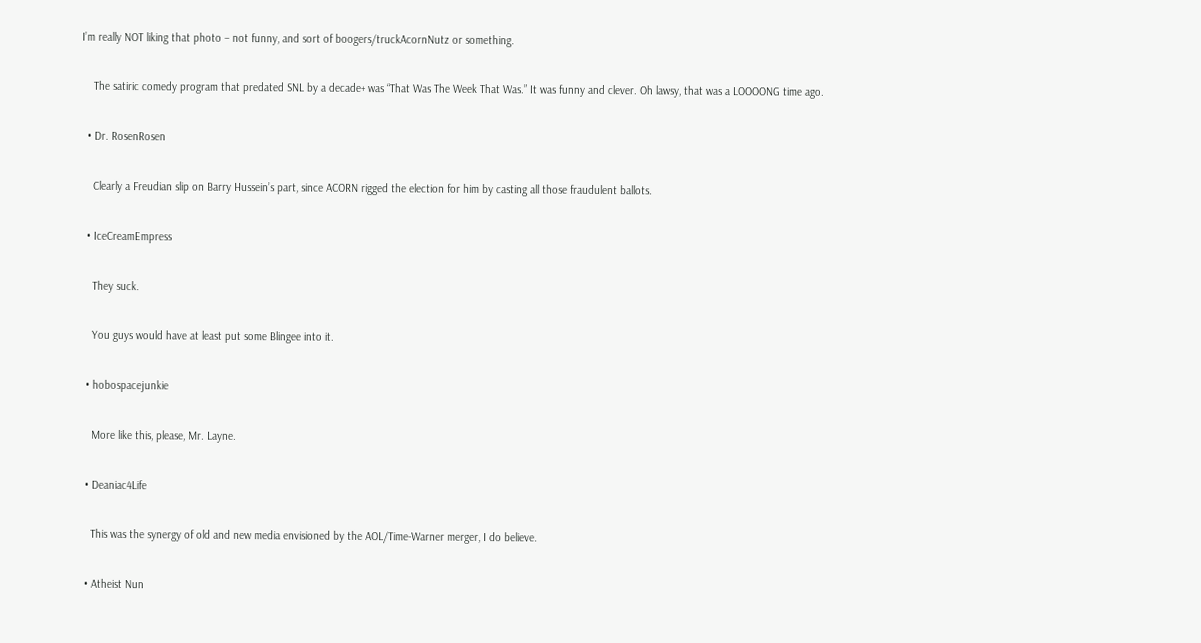I’m really NOT liking that photo – not funny, and sort of boogers/truckAcornNutz or something.

    The satiric comedy program that predated SNL by a decade+ was “That Was The Week That Was.” It was funny and clever. Oh lawsy, that was a LOOOONG time ago.

  • Dr. RosenRosen

    Clearly a Freudian slip on Barry Hussein’s part, since ACORN rigged the election for him by casting all those fraudulent ballots.

  • IceCreamEmpress

    They suck.

    You guys would have at least put some Blingee into it.

  • hobospacejunkie

    More like this, please, Mr. Layne.

  • Deaniac4Life

    This was the synergy of old and new media envisioned by the AOL/Time-Warner merger, I do believe.

  • Atheist Nun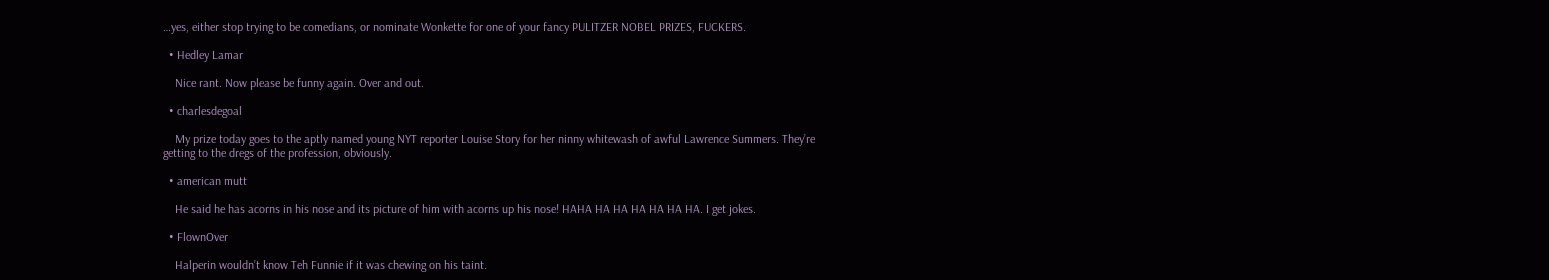…yes, either stop trying to be comedians, or nominate Wonkette for one of your fancy PULITZER NOBEL PRIZES, FUCKERS.

  • Hedley Lamar

    Nice rant. Now please be funny again. Over and out.

  • charlesdegoal

    My prize today goes to the aptly named young NYT reporter Louise Story for her ninny whitewash of awful Lawrence Summers. They’re getting to the dregs of the profession, obviously.

  • american mutt

    He said he has acorns in his nose and its picture of him with acorns up his nose! HAHA HA HA HA HA HA HA. I get jokes.

  • FlownOver

    Halperin wouldn’t know Teh Funnie if it was chewing on his taint.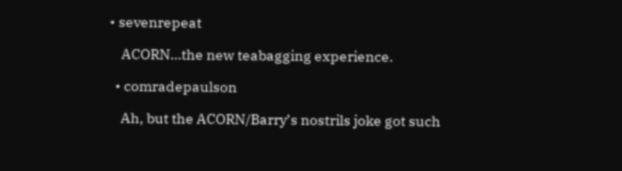• sevenrepeat

    ACORN…the new teabagging experience.

  • comradepaulson

    Ah, but the ACORN/Barry’s nostrils joke got such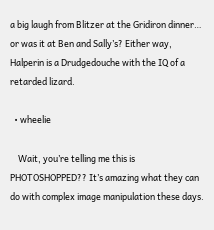a big laugh from Blitzer at the Gridiron dinner… or was it at Ben and Sally’s? Either way, Halperin is a Drudgedouche with the IQ of a retarded lizard.

  • wheelie

    Wait, you’re telling me this is PHOTOSHOPPED?? It’s amazing what they can do with complex image manipulation these days.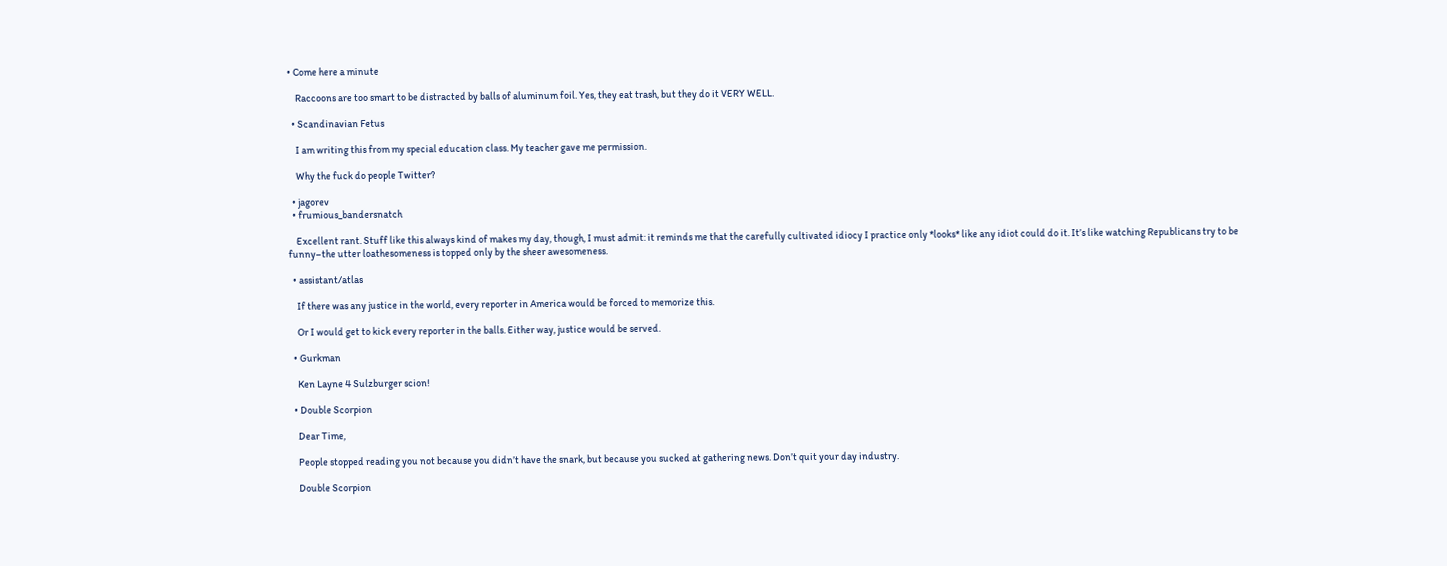• Come here a minute

    Raccoons are too smart to be distracted by balls of aluminum foil. Yes, they eat trash, but they do it VERY WELL.

  • Scandinavian Fetus

    I am writing this from my special education class. My teacher gave me permission.

    Why the fuck do people Twitter?

  • jagorev
  • frumious_bandersnatch

    Excellent rant. Stuff like this always kind of makes my day, though, I must admit: it reminds me that the carefully cultivated idiocy I practice only *looks* like any idiot could do it. It’s like watching Republicans try to be funny–the utter loathesomeness is topped only by the sheer awesomeness.

  • assistant/atlas

    If there was any justice in the world, every reporter in America would be forced to memorize this.

    Or I would get to kick every reporter in the balls. Either way, justice would be served.

  • Gurkman

    Ken Layne 4 Sulzburger scion!

  • Double Scorpion

    Dear Time,

    People stopped reading you not because you didn’t have the snark, but because you sucked at gathering news. Don’t quit your day industry.

    Double Scorpion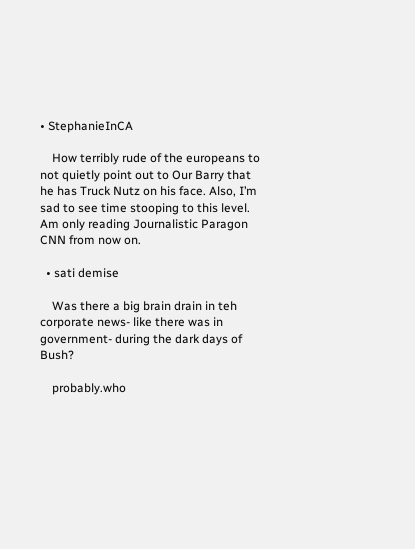• StephanieInCA

    How terribly rude of the europeans to not quietly point out to Our Barry that he has Truck Nutz on his face. Also, I’m sad to see time stooping to this level. Am only reading Journalistic Paragon CNN from now on.

  • sati demise

    Was there a big brain drain in teh corporate news- like there was in government- during the dark days of Bush?

    probably.who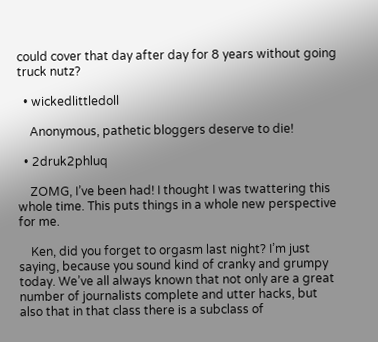could cover that day after day for 8 years without going truck nutz?

  • wickedlittledoll

    Anonymous, pathetic bloggers deserve to die!

  • 2druk2phluq

    ZOMG, I’ve been had! I thought I was twattering this whole time. This puts things in a whole new perspective for me.

    Ken, did you forget to orgasm last night? I’m just saying, because you sound kind of cranky and grumpy today. We’ve all always known that not only are a great number of journalists complete and utter hacks, but also that in that class there is a subclass of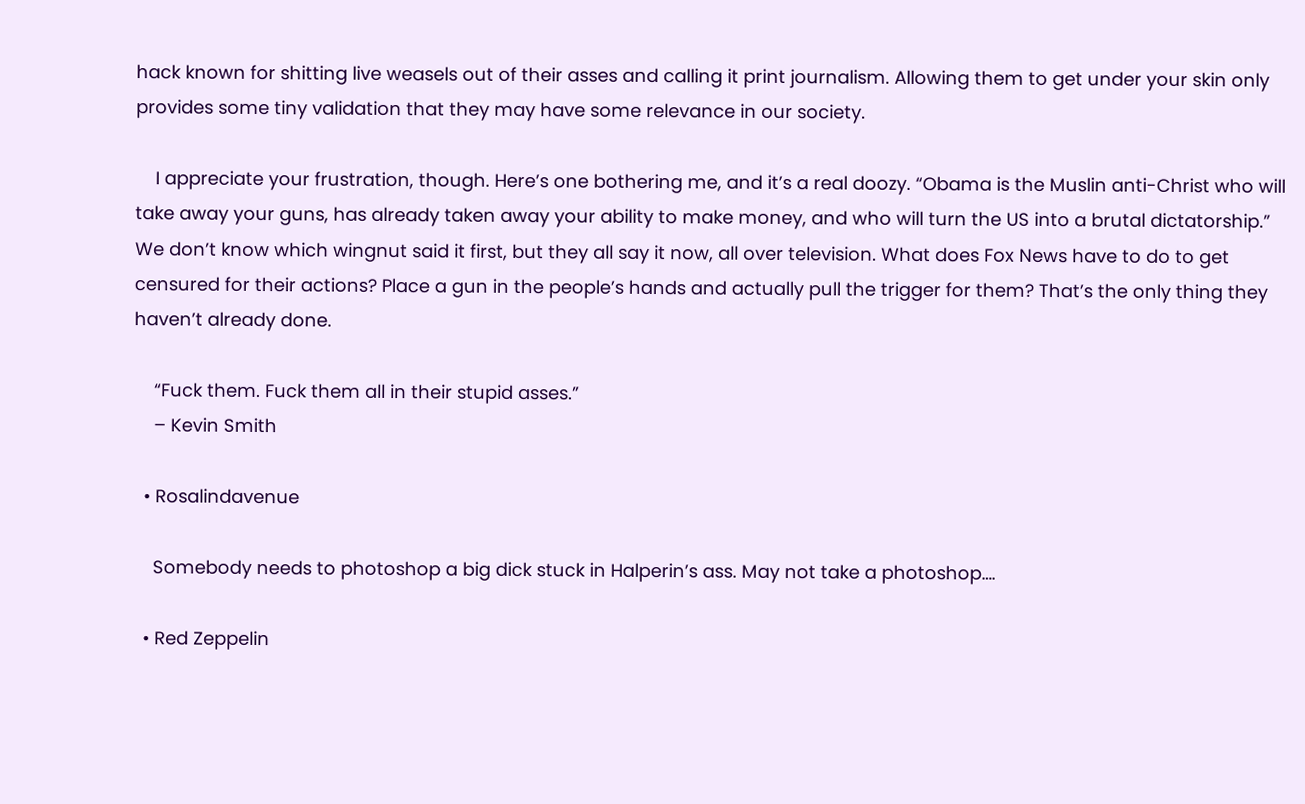hack known for shitting live weasels out of their asses and calling it print journalism. Allowing them to get under your skin only provides some tiny validation that they may have some relevance in our society.

    I appreciate your frustration, though. Here’s one bothering me, and it’s a real doozy. “Obama is the Muslin anti-Christ who will take away your guns, has already taken away your ability to make money, and who will turn the US into a brutal dictatorship.” We don’t know which wingnut said it first, but they all say it now, all over television. What does Fox News have to do to get censured for their actions? Place a gun in the people’s hands and actually pull the trigger for them? That’s the only thing they haven’t already done.

    “Fuck them. Fuck them all in their stupid asses.”
    – Kevin Smith

  • Rosalindavenue

    Somebody needs to photoshop a big dick stuck in Halperin’s ass. May not take a photoshop….

  • Red Zeppelin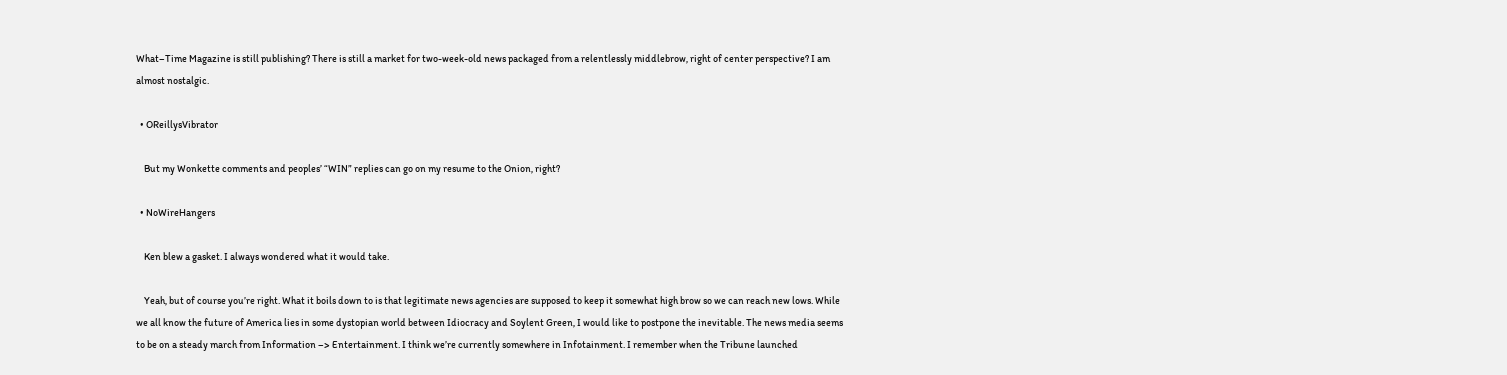What–Time Magazine is still publishing? There is still a market for two-week-old news packaged from a relentlessly middlebrow, right of center perspective? I am almost nostalgic.

  • OReillysVibrator

    But my Wonkette comments and peoples’ “WIN” replies can go on my resume to the Onion, right?

  • NoWireHangers

    Ken blew a gasket. I always wondered what it would take.

    Yeah, but of course you’re right. What it boils down to is that legitimate news agencies are supposed to keep it somewhat high brow so we can reach new lows. While we all know the future of America lies in some dystopian world between Idiocracy and Soylent Green, I would like to postpone the inevitable. The news media seems to be on a steady march from Information –> Entertainment. I think we’re currently somewhere in Infotainment. I remember when the Tribune launched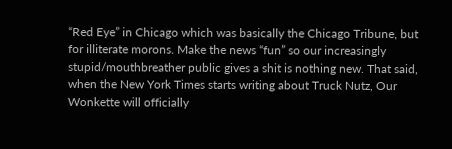“Red Eye” in Chicago which was basically the Chicago Tribune, but for illiterate morons. Make the news “fun” so our increasingly stupid/mouthbreather public gives a shit is nothing new. That said, when the New York Times starts writing about Truck Nutz, Our Wonkette will officially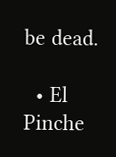be dead.

  • El Pinche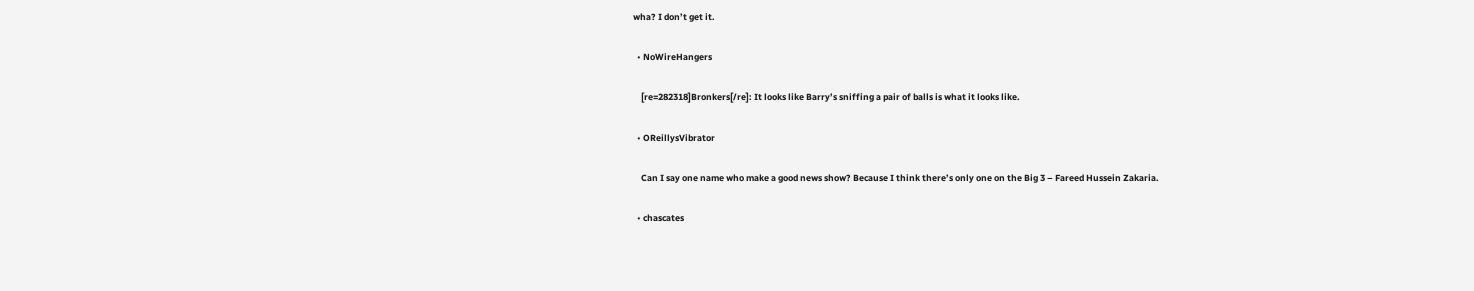wha? I don’t get it.

  • NoWireHangers

    [re=282318]Bronkers[/re]: It looks like Barry’s sniffing a pair of balls is what it looks like.

  • OReillysVibrator

    Can I say one name who make a good news show? Because I think there’s only one on the Big 3 – Fareed Hussein Zakaria.

  • chascates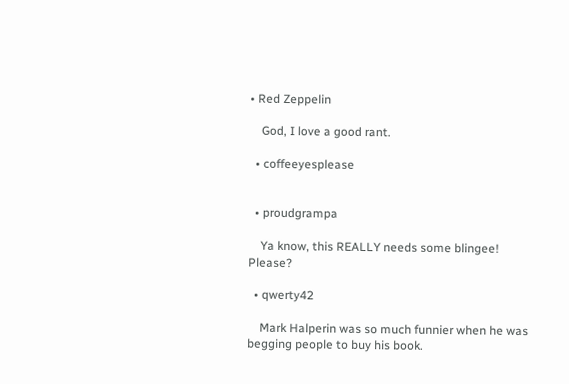• Red Zeppelin

    God, I love a good rant.

  • coffeeyesplease


  • proudgrampa

    Ya know, this REALLY needs some blingee! Please?

  • qwerty42

    Mark Halperin was so much funnier when he was begging people to buy his book.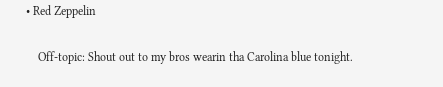• Red Zeppelin

    Off-topic: Shout out to my bros wearin tha Carolina blue tonight.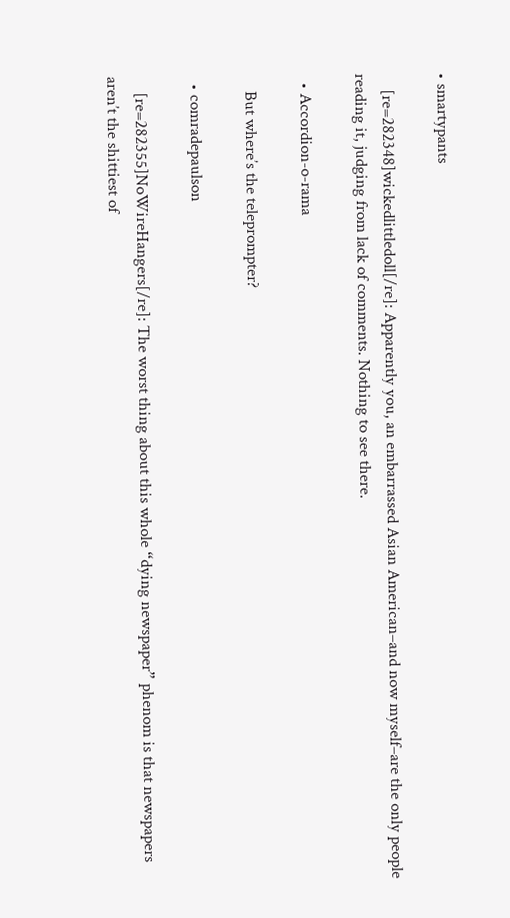• smartypants

    [re=282348]wickedlittledoll[/re]: Apparently you, an embarrassed Asian American–and now myself–are the only people reading it, judging from lack of comments. Nothing to see there.

  • Accordion-o-rama

    But where’s the teleprompter?

  • comradepaulson

    [re=282355]NoWireHangers[/re]: The worst thing about this whole “dying newspaper” phenom is that newspapers aren’t the shittiest of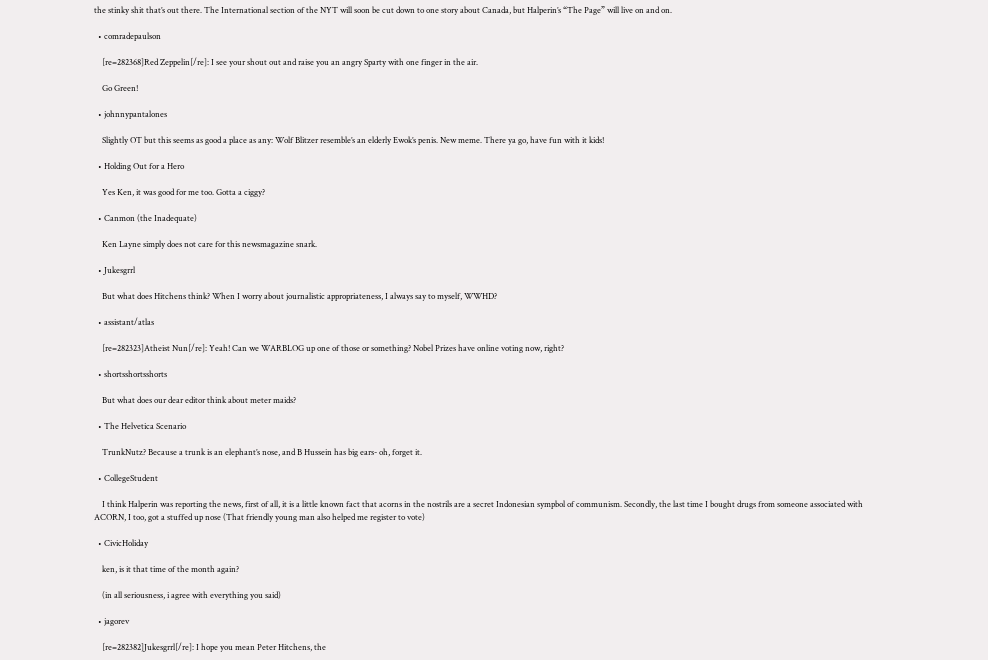the stinky shit that’s out there. The International section of the NYT will soon be cut down to one story about Canada, but Halperin’s “The Page” will live on and on.

  • comradepaulson

    [re=282368]Red Zeppelin[/re]: I see your shout out and raise you an angry Sparty with one finger in the air.

    Go Green!

  • johnnypantalones

    Slightly OT but this seems as good a place as any: Wolf Blitzer resemble’s an elderly Ewok’s penis. New meme. There ya go, have fun with it kids!

  • Holding Out for a Hero

    Yes Ken, it was good for me too. Gotta a ciggy?

  • Canmon (the Inadequate)

    Ken Layne simply does not care for this newsmagazine snark.

  • Jukesgrrl

    But what does Hitchens think? When I worry about journalistic appropriateness, I always say to myself, WWHD?

  • assistant/atlas

    [re=282323]Atheist Nun[/re]: Yeah! Can we WARBLOG up one of those or something? Nobel Prizes have online voting now, right?

  • shortsshortsshorts

    But what does our dear editor think about meter maids?

  • The Helvetica Scenario

    TrunkNutz? Because a trunk is an elephant’s nose, and B Hussein has big ears- oh, forget it.

  • CollegeStudent

    I think Halperin was reporting the news, first of all, it is a little known fact that acorns in the nostrils are a secret Indonesian sympbol of communism. Secondly, the last time I bought drugs from someone associated with ACORN, I too, got a stuffed up nose (That friendly young man also helped me register to vote)

  • CivicHoliday

    ken, is it that time of the month again?

    (in all seriousness, i agree with everything you said)

  • jagorev

    [re=282382]Jukesgrrl[/re]: I hope you mean Peter Hitchens, the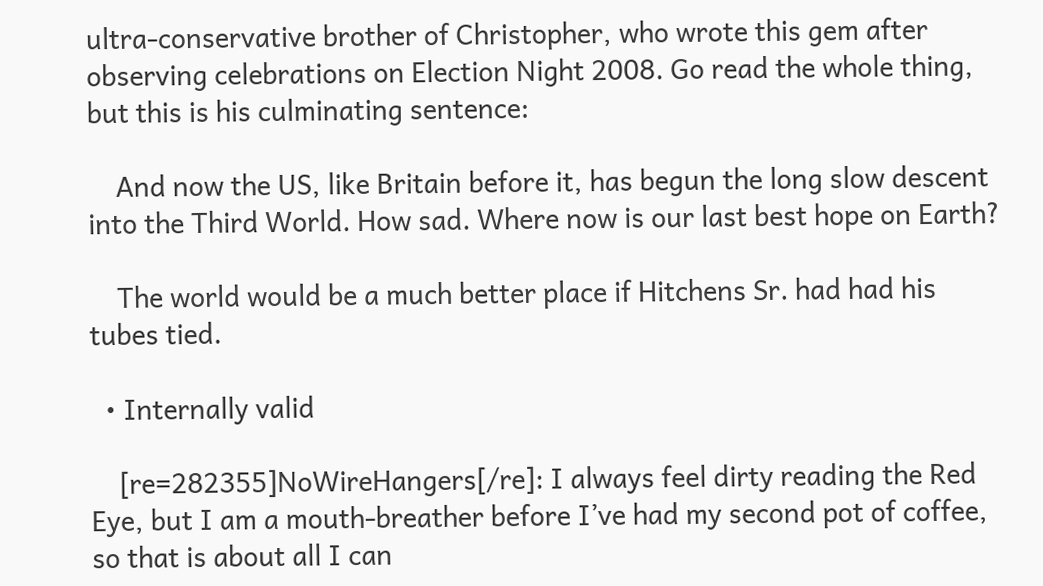ultra-conservative brother of Christopher, who wrote this gem after observing celebrations on Election Night 2008. Go read the whole thing, but this is his culminating sentence:

    And now the US, like Britain before it, has begun the long slow descent into the Third World. How sad. Where now is our last best hope on Earth?

    The world would be a much better place if Hitchens Sr. had had his tubes tied.

  • Internally valid

    [re=282355]NoWireHangers[/re]: I always feel dirty reading the Red Eye, but I am a mouth-breather before I’ve had my second pot of coffee, so that is about all I can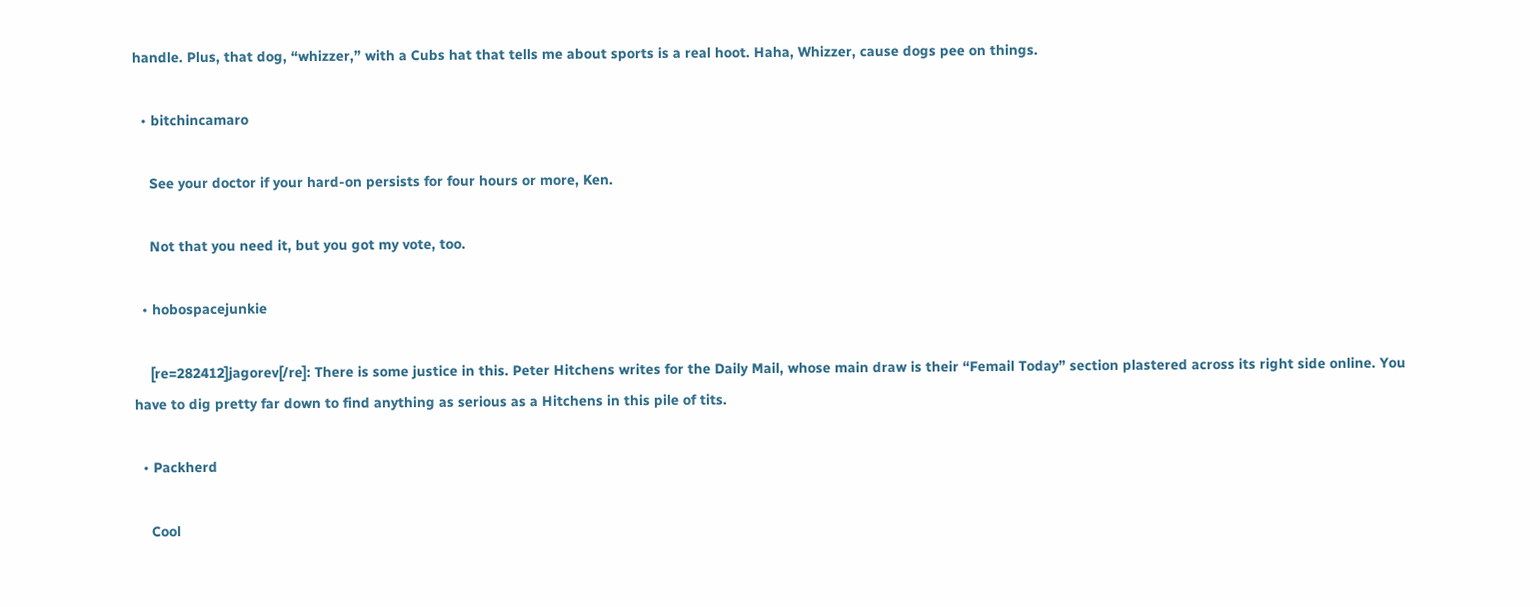handle. Plus, that dog, “whizzer,” with a Cubs hat that tells me about sports is a real hoot. Haha, Whizzer, cause dogs pee on things.

  • bitchincamaro

    See your doctor if your hard-on persists for four hours or more, Ken.

    Not that you need it, but you got my vote, too.

  • hobospacejunkie

    [re=282412]jagorev[/re]: There is some justice in this. Peter Hitchens writes for the Daily Mail, whose main draw is their “Femail Today” section plastered across its right side online. You have to dig pretty far down to find anything as serious as a Hitchens in this pile of tits.

  • Packherd

    Cool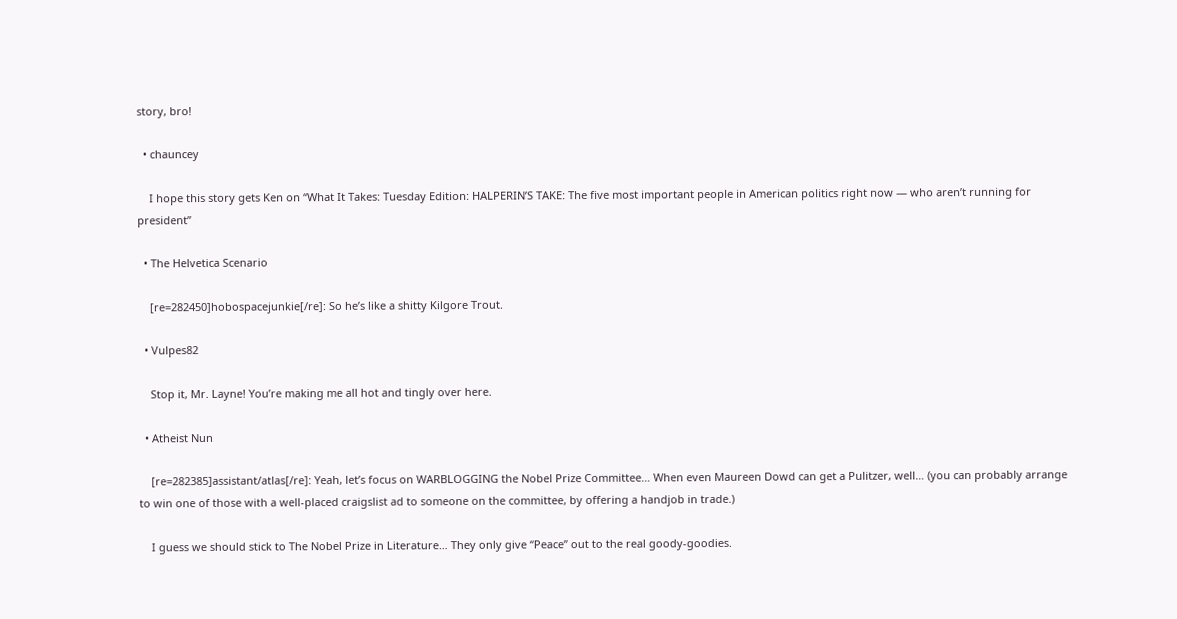story, bro!

  • chauncey

    I hope this story gets Ken on “What It Takes: Tuesday Edition: HALPERIN’S TAKE: The five most important people in American politics right now — who aren’t running for president”

  • The Helvetica Scenario

    [re=282450]hobospacejunkie[/re]: So he’s like a shitty Kilgore Trout.

  • Vulpes82

    Stop it, Mr. Layne! You’re making me all hot and tingly over here.

  • Atheist Nun

    [re=282385]assistant/atlas[/re]: Yeah, let’s focus on WARBLOGGING the Nobel Prize Committee… When even Maureen Dowd can get a Pulitzer, well… (you can probably arrange to win one of those with a well-placed craigslist ad to someone on the committee, by offering a handjob in trade.)

    I guess we should stick to The Nobel Prize in Literature… They only give “Peace” out to the real goody-goodies.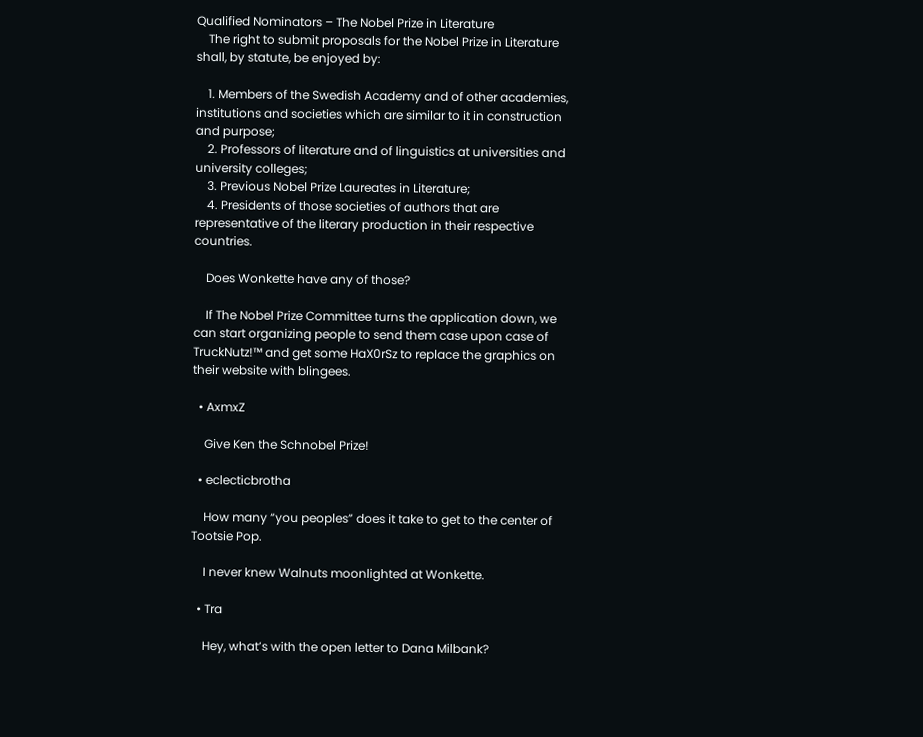Qualified Nominators – The Nobel Prize in Literature
    The right to submit proposals for the Nobel Prize in Literature shall, by statute, be enjoyed by:

    1. Members of the Swedish Academy and of other academies, institutions and societies which are similar to it in construction and purpose;
    2. Professors of literature and of linguistics at universities and university colleges;
    3. Previous Nobel Prize Laureates in Literature;
    4. Presidents of those societies of authors that are representative of the literary production in their respective countries.

    Does Wonkette have any of those?

    If The Nobel Prize Committee turns the application down, we can start organizing people to send them case upon case of TruckNutz!™ and get some HaX0rSz to replace the graphics on their website with blingees.

  • AxmxZ

    Give Ken the Schnobel Prize!

  • eclecticbrotha

    How many “you peoples” does it take to get to the center of Tootsie Pop.

    I never knew Walnuts moonlighted at Wonkette.

  • Tra

    Hey, what’s with the open letter to Dana Milbank?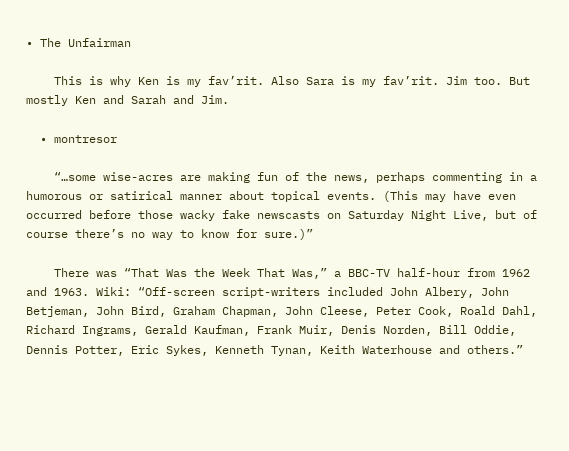• The Unfairman

    This is why Ken is my fav’rit. Also Sara is my fav’rit. Jim too. But mostly Ken and Sarah and Jim.

  • montresor

    “…some wise-acres are making fun of the news, perhaps commenting in a humorous or satirical manner about topical events. (This may have even occurred before those wacky fake newscasts on Saturday Night Live, but of course there’s no way to know for sure.)”

    There was “That Was the Week That Was,” a BBC-TV half-hour from 1962 and 1963. Wiki: “Off-screen script-writers included John Albery, John Betjeman, John Bird, Graham Chapman, John Cleese, Peter Cook, Roald Dahl, Richard Ingrams, Gerald Kaufman, Frank Muir, Denis Norden, Bill Oddie, Dennis Potter, Eric Sykes, Kenneth Tynan, Keith Waterhouse and others.”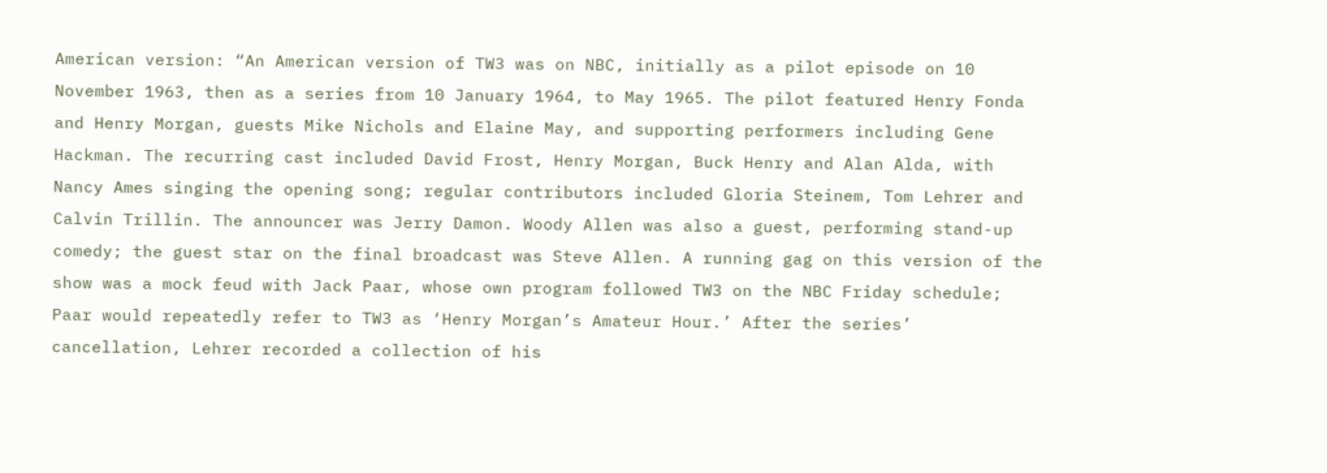American version: “An American version of TW3 was on NBC, initially as a pilot episode on 10 November 1963, then as a series from 10 January 1964, to May 1965. The pilot featured Henry Fonda and Henry Morgan, guests Mike Nichols and Elaine May, and supporting performers including Gene Hackman. The recurring cast included David Frost, Henry Morgan, Buck Henry and Alan Alda, with Nancy Ames singing the opening song; regular contributors included Gloria Steinem, Tom Lehrer and Calvin Trillin. The announcer was Jerry Damon. Woody Allen was also a guest, performing stand-up comedy; the guest star on the final broadcast was Steve Allen. A running gag on this version of the show was a mock feud with Jack Paar, whose own program followed TW3 on the NBC Friday schedule; Paar would repeatedly refer to TW3 as ‘Henry Morgan’s Amateur Hour.’ After the series’ cancellation, Lehrer recorded a collection of his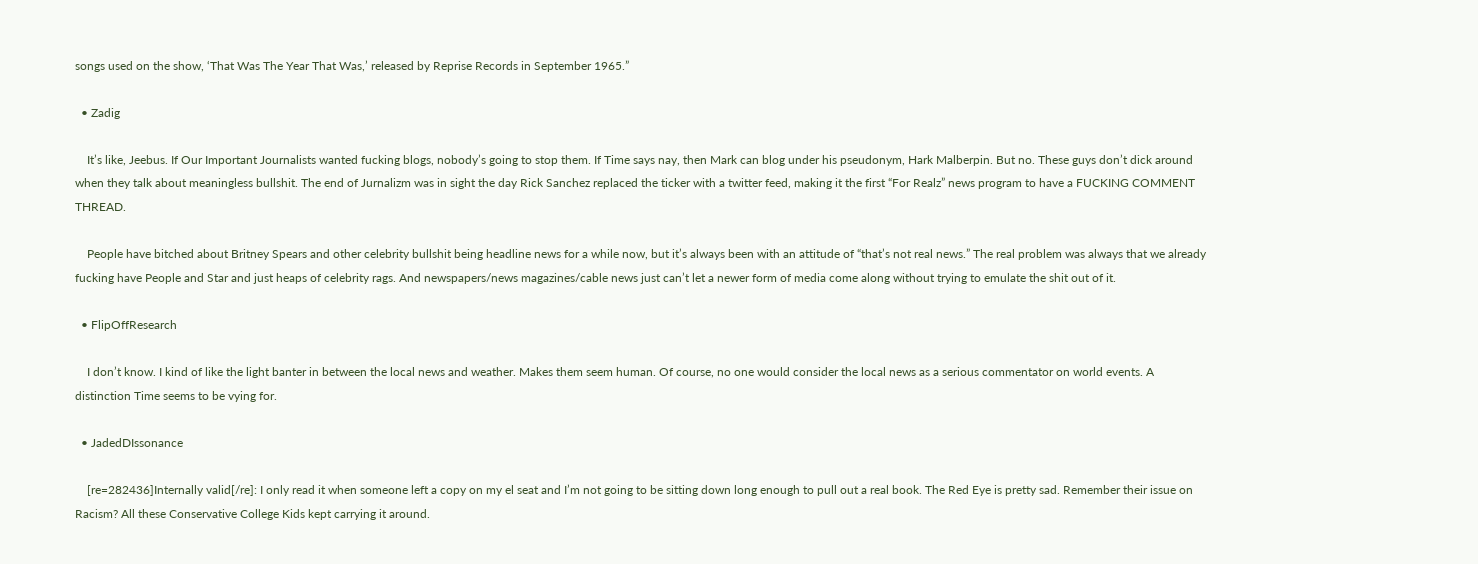songs used on the show, ‘That Was The Year That Was,’ released by Reprise Records in September 1965.”

  • Zadig

    It’s like, Jeebus. If Our Important Journalists wanted fucking blogs, nobody’s going to stop them. If Time says nay, then Mark can blog under his pseudonym, Hark Malberpin. But no. These guys don’t dick around when they talk about meaningless bullshit. The end of Jurnalizm was in sight the day Rick Sanchez replaced the ticker with a twitter feed, making it the first “For Realz” news program to have a FUCKING COMMENT THREAD.

    People have bitched about Britney Spears and other celebrity bullshit being headline news for a while now, but it’s always been with an attitude of “that’s not real news.” The real problem was always that we already fucking have People and Star and just heaps of celebrity rags. And newspapers/news magazines/cable news just can’t let a newer form of media come along without trying to emulate the shit out of it.

  • FlipOffResearch

    I don’t know. I kind of like the light banter in between the local news and weather. Makes them seem human. Of course, no one would consider the local news as a serious commentator on world events. A distinction Time seems to be vying for.

  • JadedDIssonance

    [re=282436]Internally valid[/re]: I only read it when someone left a copy on my el seat and I’m not going to be sitting down long enough to pull out a real book. The Red Eye is pretty sad. Remember their issue on Racism? All these Conservative College Kids kept carrying it around.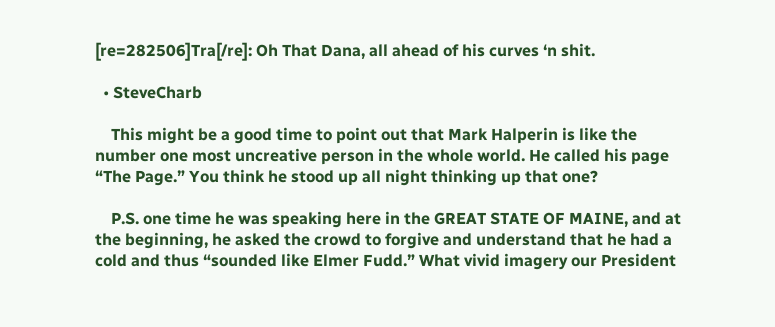[re=282506]Tra[/re]: Oh That Dana, all ahead of his curves ‘n shit.

  • SteveCharb

    This might be a good time to point out that Mark Halperin is like the number one most uncreative person in the whole world. He called his page “The Page.” You think he stood up all night thinking up that one?

    P.S. one time he was speaking here in the GREAT STATE OF MAINE, and at the beginning, he asked the crowd to forgive and understand that he had a cold and thus “sounded like Elmer Fudd.” What vivid imagery our President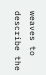weaves to describe the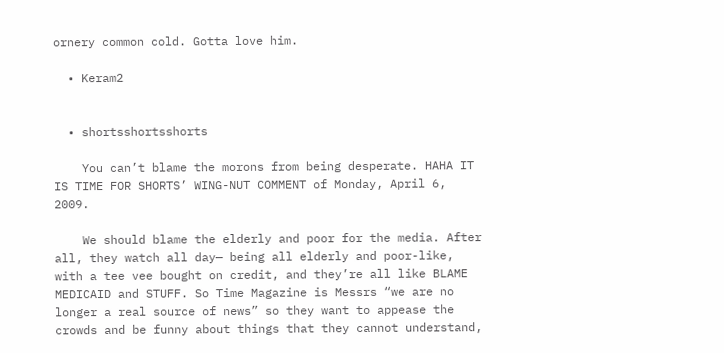ornery common cold. Gotta love him.

  • Keram2


  • shortsshortsshorts

    You can’t blame the morons from being desperate. HAHA IT IS TIME FOR SHORTS’ WING-NUT COMMENT of Monday, April 6, 2009.

    We should blame the elderly and poor for the media. After all, they watch all day— being all elderly and poor-like, with a tee vee bought on credit, and they’re all like BLAME MEDICAID and STUFF. So Time Magazine is Messrs “we are no longer a real source of news” so they want to appease the crowds and be funny about things that they cannot understand,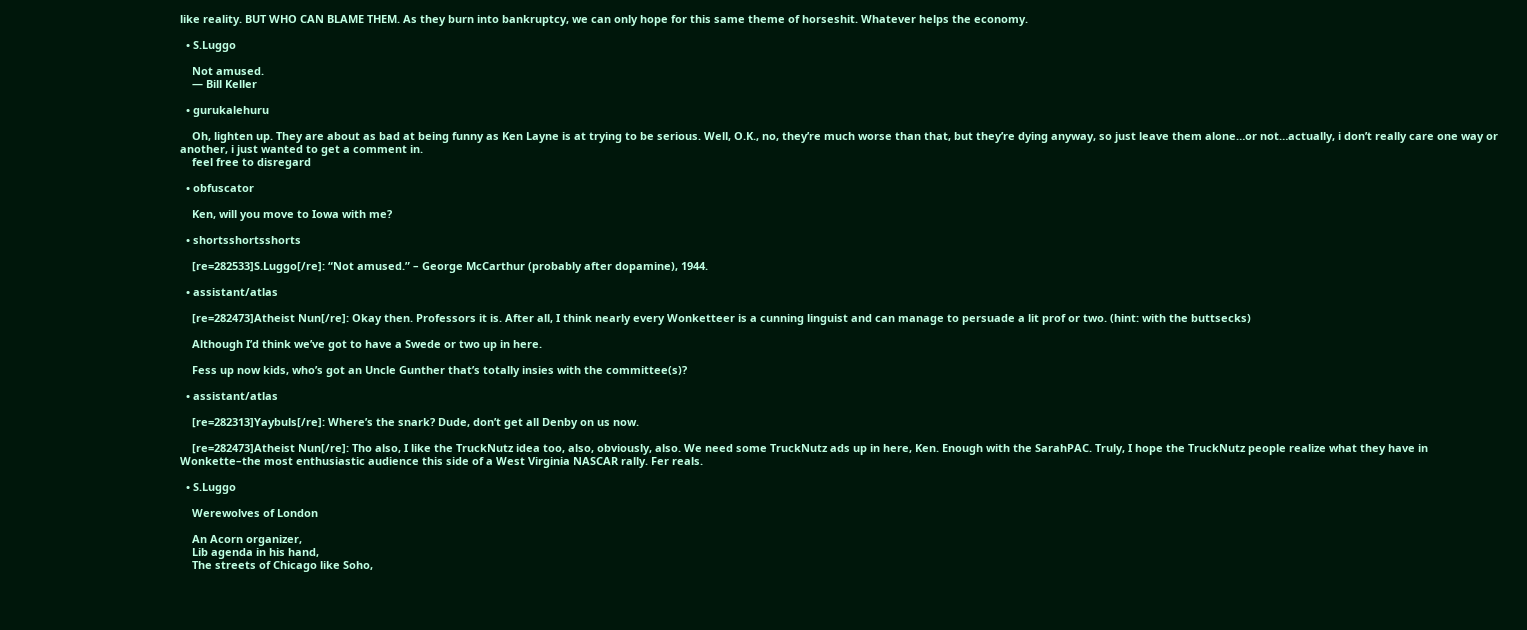like reality. BUT WHO CAN BLAME THEM. As they burn into bankruptcy, we can only hope for this same theme of horseshit. Whatever helps the economy.

  • S.Luggo

    Not amused.
    — Bill Keller

  • gurukalehuru

    Oh, lighten up. They are about as bad at being funny as Ken Layne is at trying to be serious. Well, O.K., no, they’re much worse than that, but they’re dying anyway, so just leave them alone…or not…actually, i don’t really care one way or another, i just wanted to get a comment in.
    feel free to disregard

  • obfuscator

    Ken, will you move to Iowa with me?

  • shortsshortsshorts

    [re=282533]S.Luggo[/re]: “Not amused.” – George McCarthur (probably after dopamine), 1944.

  • assistant/atlas

    [re=282473]Atheist Nun[/re]: Okay then. Professors it is. After all, I think nearly every Wonketteer is a cunning linguist and can manage to persuade a lit prof or two. (hint: with the buttsecks)

    Although I’d think we’ve got to have a Swede or two up in here.

    Fess up now kids, who’s got an Uncle Gunther that’s totally insies with the committee(s)?

  • assistant/atlas

    [re=282313]Yaybuls[/re]: Where’s the snark? Dude, don’t get all Denby on us now.

    [re=282473]Atheist Nun[/re]: Tho also, I like the TruckNutz idea too, also, obviously, also. We need some TruckNutz ads up in here, Ken. Enough with the SarahPAC. Truly, I hope the TruckNutz people realize what they have in Wonkette–the most enthusiastic audience this side of a West Virginia NASCAR rally. Fer reals.

  • S.Luggo

    Werewolves of London

    An Acorn organizer,
    Lib agenda in his hand,
    The streets of Chicago like Soho,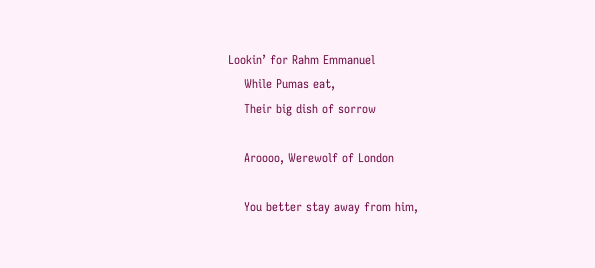Lookin’ for Rahm Emmanuel
    While Pumas eat,
    Their big dish of sorrow

    Aroooo, Werewolf of London

    You better stay away from him,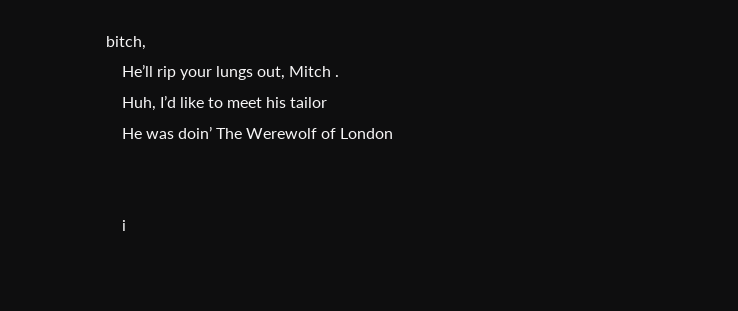bitch,
    He’ll rip your lungs out, Mitch .
    Huh, I’d like to meet his tailor
    He was doin’ The Werewolf of London


    i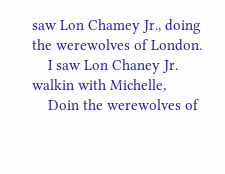saw Lon Chamey Jr., doing the werewolves of London.
    I saw Lon Chaney Jr. walkin with Michelle,
    Doin the werewolves of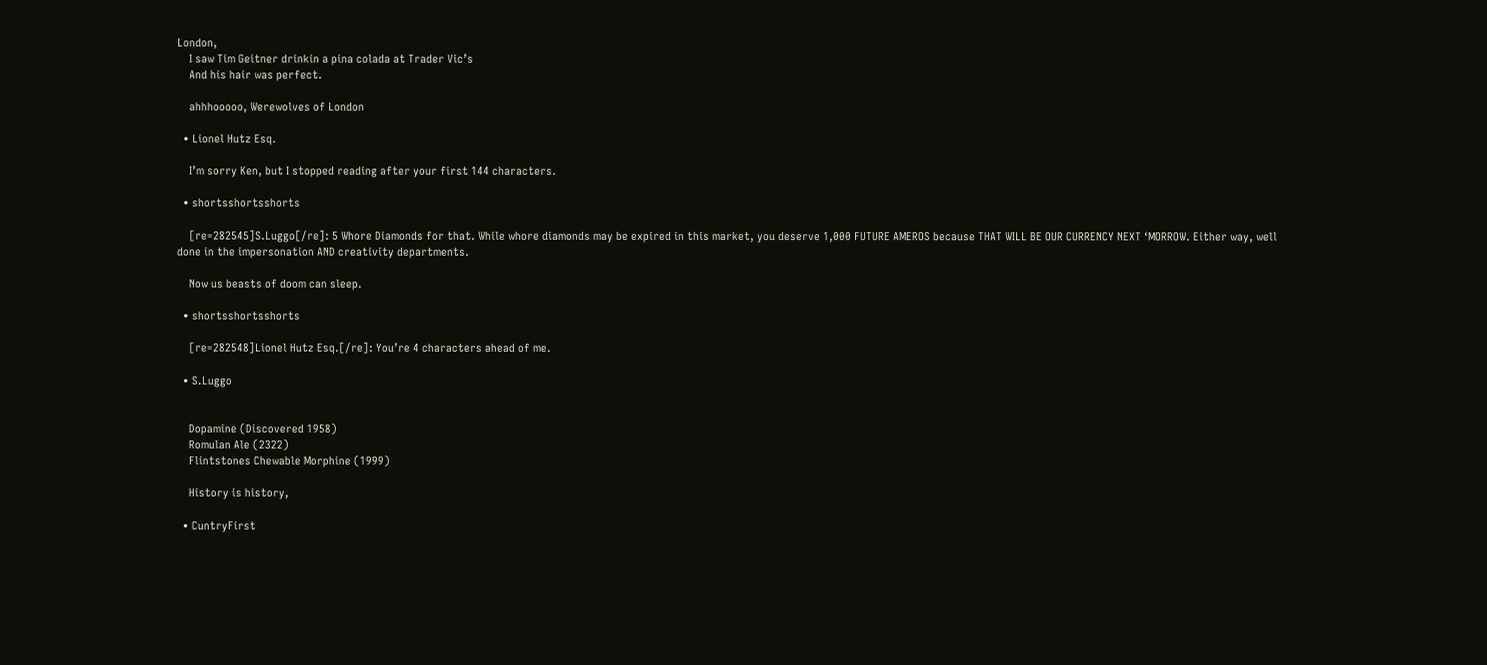London,
    I saw Tim Geitner drinkin a pina colada at Trader Vic’s
    And his hair was perfect.

    ahhhooooo, Werewolves of London

  • Lionel Hutz Esq.

    I’m sorry Ken, but I stopped reading after your first 144 characters.

  • shortsshortsshorts

    [re=282545]S.Luggo[/re]: 5 Whore Diamonds for that. While whore diamonds may be expired in this market, you deserve 1,000 FUTURE AMEROS because THAT WILL BE OUR CURRENCY NEXT ‘MORROW. Either way, well done in the impersonation AND creativity departments.

    Now us beasts of doom can sleep.

  • shortsshortsshorts

    [re=282548]Lionel Hutz Esq.[/re]: You’re 4 characters ahead of me.

  • S.Luggo


    Dopamine (Discovered 1958)
    Romulan Ale (2322)
    Flintstones Chewable Morphine (1999)

    History is history,

  • CuntryFirst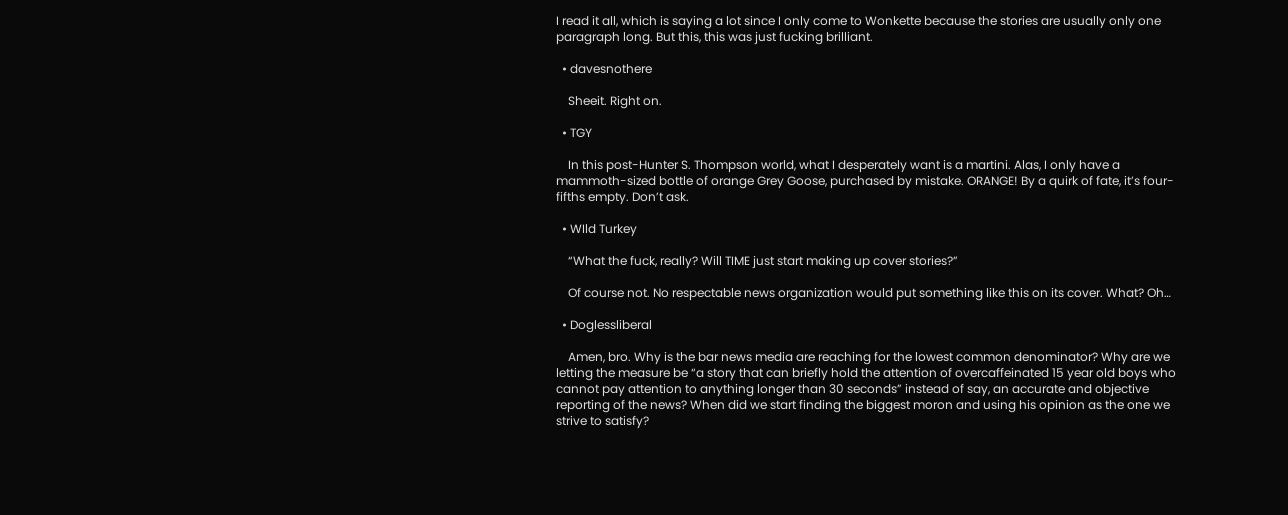I read it all, which is saying a lot since I only come to Wonkette because the stories are usually only one paragraph long. But this, this was just fucking brilliant.

  • davesnothere

    Sheeit. Right on.

  • TGY

    In this post-Hunter S. Thompson world, what I desperately want is a martini. Alas, I only have a mammoth-sized bottle of orange Grey Goose, purchased by mistake. ORANGE! By a quirk of fate, it’s four-fifths empty. Don’t ask.

  • WIld Turkey

    “What the fuck, really? Will TIME just start making up cover stories?”

    Of course not. No respectable news organization would put something like this on its cover. What? Oh…

  • Doglessliberal

    Amen, bro. Why is the bar news media are reaching for the lowest common denominator? Why are we letting the measure be “a story that can briefly hold the attention of overcaffeinated 15 year old boys who cannot pay attention to anything longer than 30 seconds” instead of say, an accurate and objective reporting of the news? When did we start finding the biggest moron and using his opinion as the one we strive to satisfy?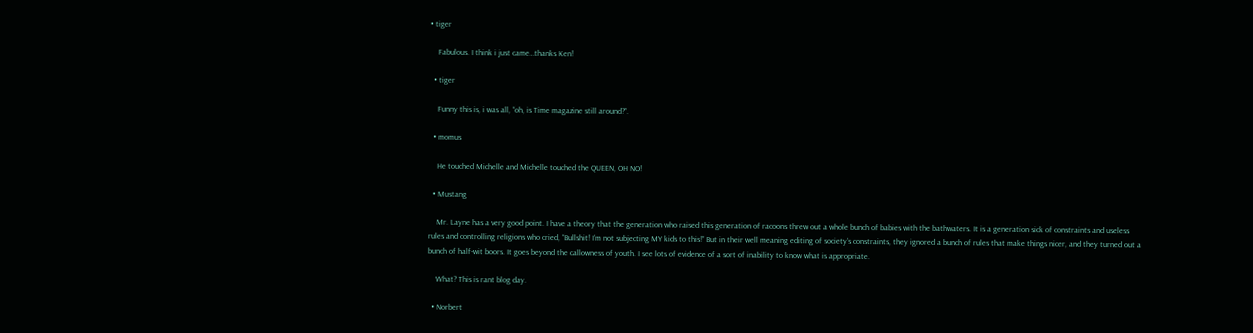• tiger

    Fabulous. I think i just came…thanks Ken!

  • tiger

    Funny this is, i was all, “oh, is Time magazine still around?”.

  • momus

    He touched Michelle and Michelle touched the QUEEN, OH NO!

  • Mustang

    Mr. Layne has a very good point. I have a theory that the generation who raised this generation of racoons threw out a whole bunch of babies with the bathwaters. It is a generation sick of constraints and useless rules and controlling religions who cried, “Bullshit! I’m not subjecting MY kids to this!” But in their well meaning editing of society’s constraints, they ignored a bunch of rules that make things nicer, and they turned out a bunch of half-wit boors. It goes beyond the callowness of youth. I see lots of evidence of a sort of inability to know what is appropriate.

    What? This is rant blog day.

  • Norbert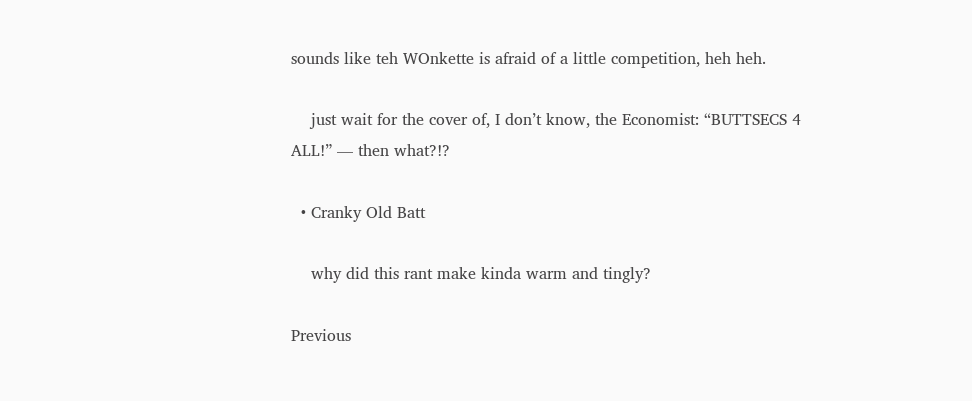sounds like teh WOnkette is afraid of a little competition, heh heh.

    just wait for the cover of, I don’t know, the Economist: “BUTTSECS 4 ALL!” — then what?!?

  • Cranky Old Batt

    why did this rant make kinda warm and tingly?

Previous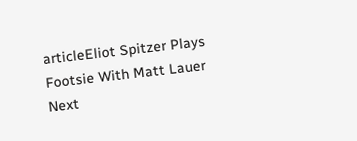articleEliot Spitzer Plays Footsie With Matt Lauer
Next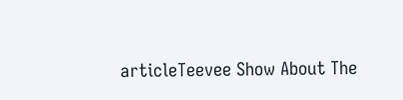articleTeevee Show About The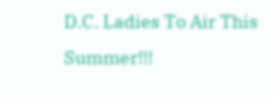D.C. Ladies To Air This Summer!!!